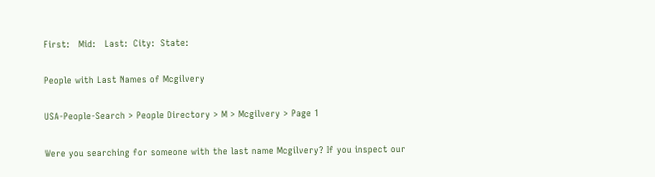First:   Mid:   Last:  City:  State:

People with Last Names of Mcgilvery

USA-People-Search > People Directory > M > Mcgilvery > Page 1

Were you searching for someone with the last name Mcgilvery? If you inspect our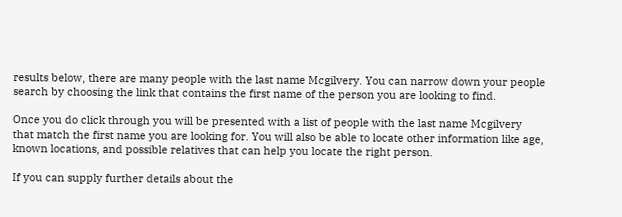results below, there are many people with the last name Mcgilvery. You can narrow down your people search by choosing the link that contains the first name of the person you are looking to find.

Once you do click through you will be presented with a list of people with the last name Mcgilvery that match the first name you are looking for. You will also be able to locate other information like age, known locations, and possible relatives that can help you locate the right person.

If you can supply further details about the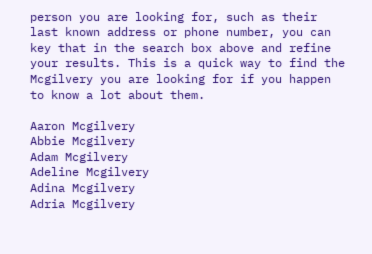person you are looking for, such as their last known address or phone number, you can key that in the search box above and refine your results. This is a quick way to find the Mcgilvery you are looking for if you happen to know a lot about them.

Aaron Mcgilvery
Abbie Mcgilvery
Adam Mcgilvery
Adeline Mcgilvery
Adina Mcgilvery
Adria Mcgilvery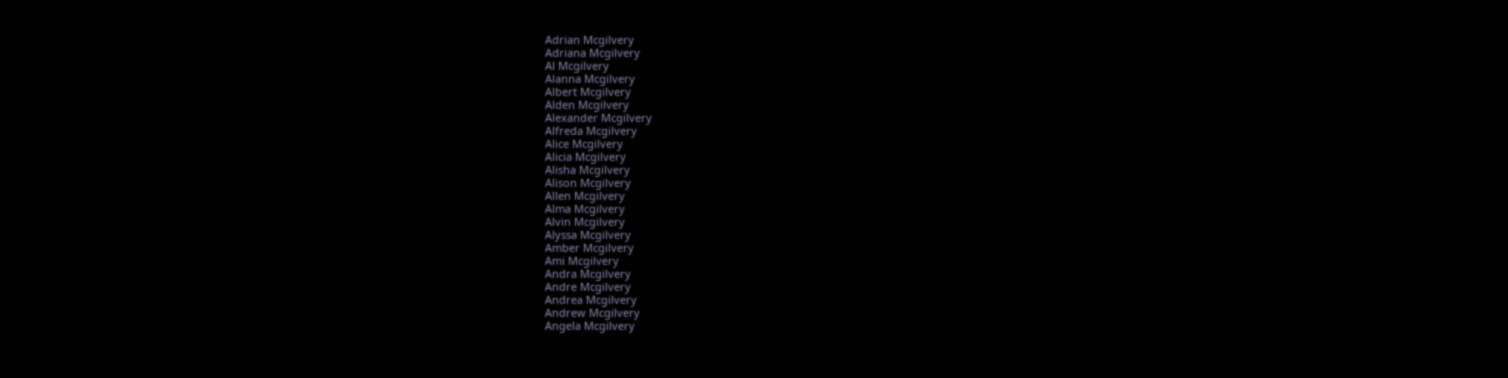Adrian Mcgilvery
Adriana Mcgilvery
Al Mcgilvery
Alanna Mcgilvery
Albert Mcgilvery
Alden Mcgilvery
Alexander Mcgilvery
Alfreda Mcgilvery
Alice Mcgilvery
Alicia Mcgilvery
Alisha Mcgilvery
Alison Mcgilvery
Allen Mcgilvery
Alma Mcgilvery
Alvin Mcgilvery
Alyssa Mcgilvery
Amber Mcgilvery
Ami Mcgilvery
Andra Mcgilvery
Andre Mcgilvery
Andrea Mcgilvery
Andrew Mcgilvery
Angela Mcgilvery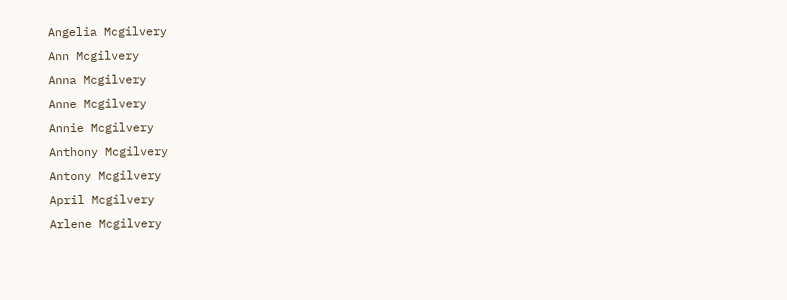Angelia Mcgilvery
Ann Mcgilvery
Anna Mcgilvery
Anne Mcgilvery
Annie Mcgilvery
Anthony Mcgilvery
Antony Mcgilvery
April Mcgilvery
Arlene Mcgilvery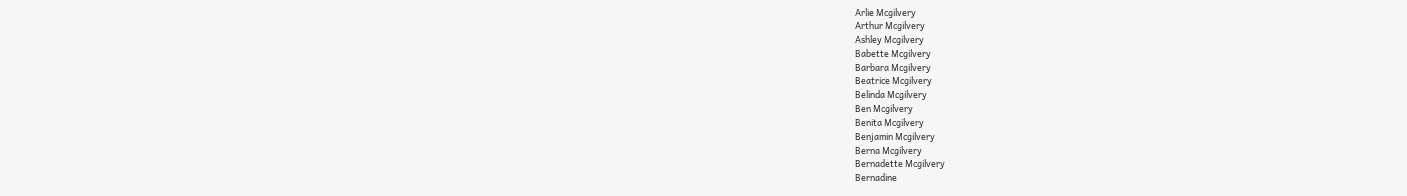Arlie Mcgilvery
Arthur Mcgilvery
Ashley Mcgilvery
Babette Mcgilvery
Barbara Mcgilvery
Beatrice Mcgilvery
Belinda Mcgilvery
Ben Mcgilvery
Benita Mcgilvery
Benjamin Mcgilvery
Berna Mcgilvery
Bernadette Mcgilvery
Bernadine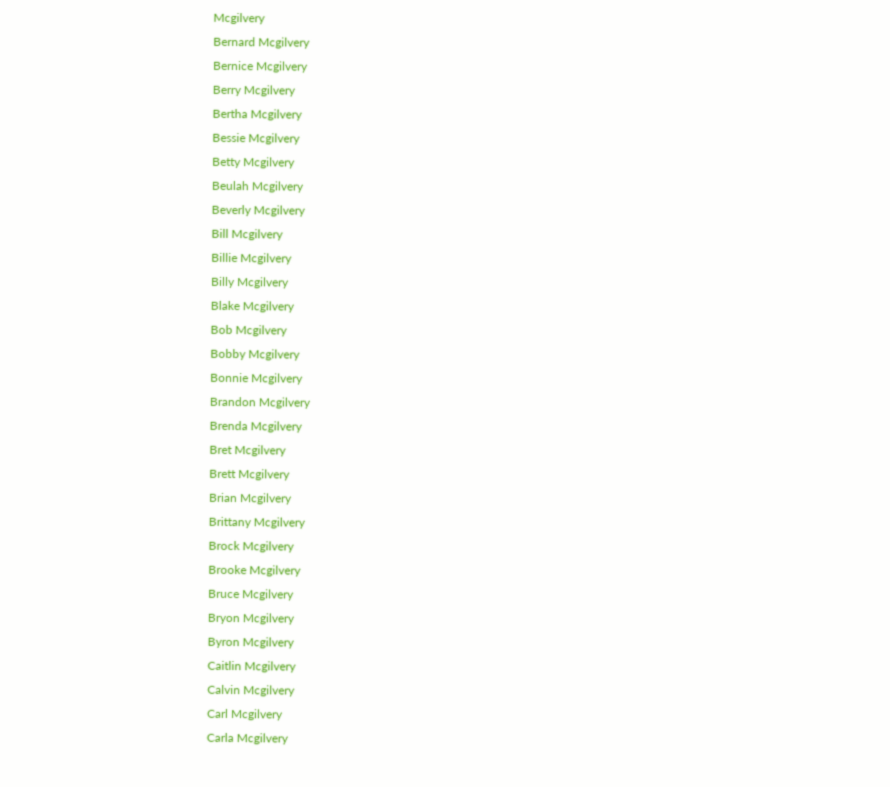Mcgilvery
Bernard Mcgilvery
Bernice Mcgilvery
Berry Mcgilvery
Bertha Mcgilvery
Bessie Mcgilvery
Betty Mcgilvery
Beulah Mcgilvery
Beverly Mcgilvery
Bill Mcgilvery
Billie Mcgilvery
Billy Mcgilvery
Blake Mcgilvery
Bob Mcgilvery
Bobby Mcgilvery
Bonnie Mcgilvery
Brandon Mcgilvery
Brenda Mcgilvery
Bret Mcgilvery
Brett Mcgilvery
Brian Mcgilvery
Brittany Mcgilvery
Brock Mcgilvery
Brooke Mcgilvery
Bruce Mcgilvery
Bryon Mcgilvery
Byron Mcgilvery
Caitlin Mcgilvery
Calvin Mcgilvery
Carl Mcgilvery
Carla Mcgilvery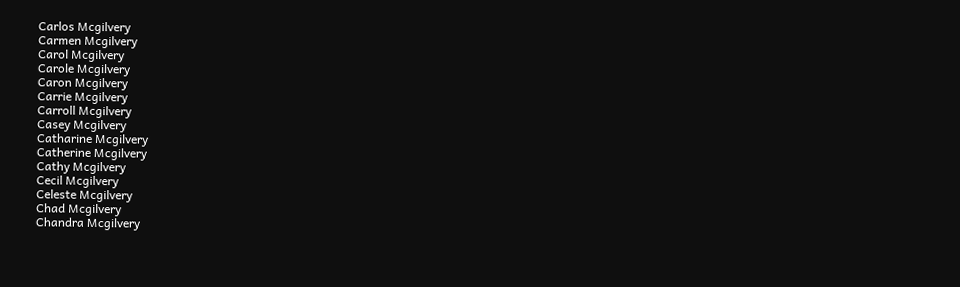Carlos Mcgilvery
Carmen Mcgilvery
Carol Mcgilvery
Carole Mcgilvery
Caron Mcgilvery
Carrie Mcgilvery
Carroll Mcgilvery
Casey Mcgilvery
Catharine Mcgilvery
Catherine Mcgilvery
Cathy Mcgilvery
Cecil Mcgilvery
Celeste Mcgilvery
Chad Mcgilvery
Chandra Mcgilvery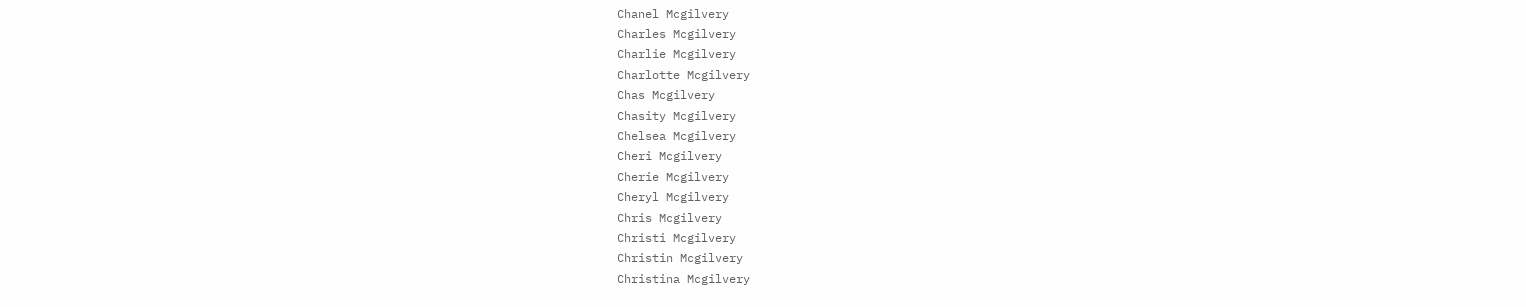Chanel Mcgilvery
Charles Mcgilvery
Charlie Mcgilvery
Charlotte Mcgilvery
Chas Mcgilvery
Chasity Mcgilvery
Chelsea Mcgilvery
Cheri Mcgilvery
Cherie Mcgilvery
Cheryl Mcgilvery
Chris Mcgilvery
Christi Mcgilvery
Christin Mcgilvery
Christina Mcgilvery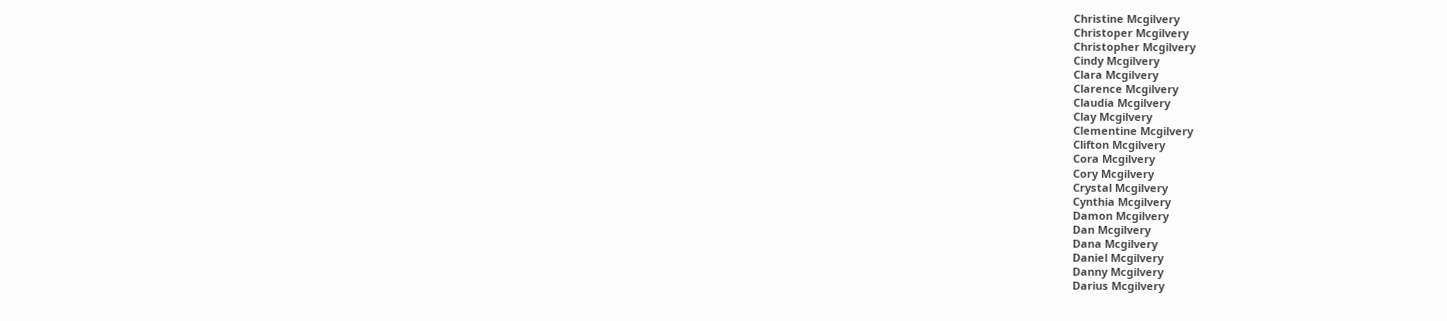Christine Mcgilvery
Christoper Mcgilvery
Christopher Mcgilvery
Cindy Mcgilvery
Clara Mcgilvery
Clarence Mcgilvery
Claudia Mcgilvery
Clay Mcgilvery
Clementine Mcgilvery
Clifton Mcgilvery
Cora Mcgilvery
Cory Mcgilvery
Crystal Mcgilvery
Cynthia Mcgilvery
Damon Mcgilvery
Dan Mcgilvery
Dana Mcgilvery
Daniel Mcgilvery
Danny Mcgilvery
Darius Mcgilvery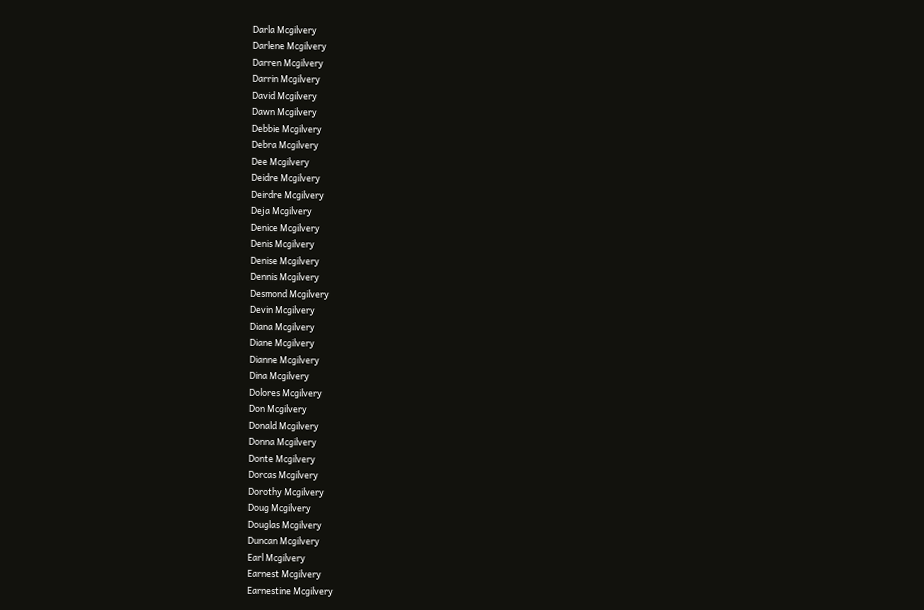Darla Mcgilvery
Darlene Mcgilvery
Darren Mcgilvery
Darrin Mcgilvery
David Mcgilvery
Dawn Mcgilvery
Debbie Mcgilvery
Debra Mcgilvery
Dee Mcgilvery
Deidre Mcgilvery
Deirdre Mcgilvery
Deja Mcgilvery
Denice Mcgilvery
Denis Mcgilvery
Denise Mcgilvery
Dennis Mcgilvery
Desmond Mcgilvery
Devin Mcgilvery
Diana Mcgilvery
Diane Mcgilvery
Dianne Mcgilvery
Dina Mcgilvery
Dolores Mcgilvery
Don Mcgilvery
Donald Mcgilvery
Donna Mcgilvery
Donte Mcgilvery
Dorcas Mcgilvery
Dorothy Mcgilvery
Doug Mcgilvery
Douglas Mcgilvery
Duncan Mcgilvery
Earl Mcgilvery
Earnest Mcgilvery
Earnestine Mcgilvery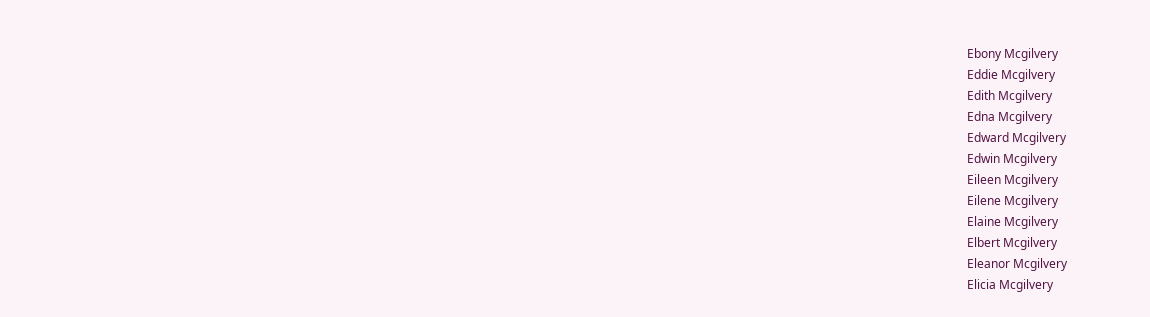Ebony Mcgilvery
Eddie Mcgilvery
Edith Mcgilvery
Edna Mcgilvery
Edward Mcgilvery
Edwin Mcgilvery
Eileen Mcgilvery
Eilene Mcgilvery
Elaine Mcgilvery
Elbert Mcgilvery
Eleanor Mcgilvery
Elicia Mcgilvery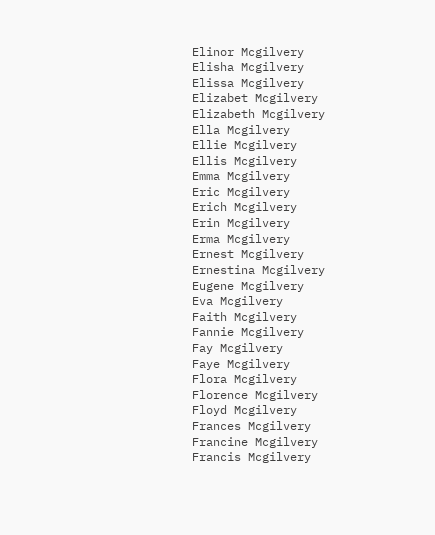Elinor Mcgilvery
Elisha Mcgilvery
Elissa Mcgilvery
Elizabet Mcgilvery
Elizabeth Mcgilvery
Ella Mcgilvery
Ellie Mcgilvery
Ellis Mcgilvery
Emma Mcgilvery
Eric Mcgilvery
Erich Mcgilvery
Erin Mcgilvery
Erma Mcgilvery
Ernest Mcgilvery
Ernestina Mcgilvery
Eugene Mcgilvery
Eva Mcgilvery
Faith Mcgilvery
Fannie Mcgilvery
Fay Mcgilvery
Faye Mcgilvery
Flora Mcgilvery
Florence Mcgilvery
Floyd Mcgilvery
Frances Mcgilvery
Francine Mcgilvery
Francis Mcgilvery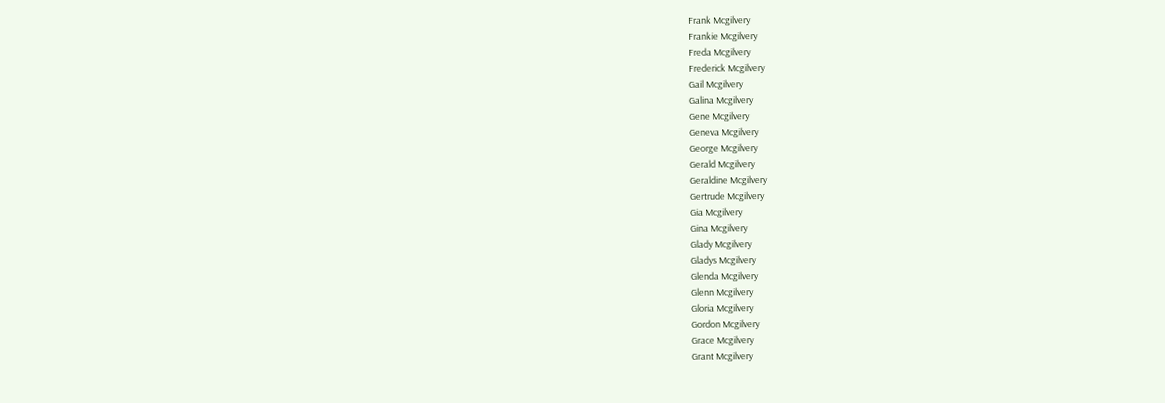Frank Mcgilvery
Frankie Mcgilvery
Freda Mcgilvery
Frederick Mcgilvery
Gail Mcgilvery
Galina Mcgilvery
Gene Mcgilvery
Geneva Mcgilvery
George Mcgilvery
Gerald Mcgilvery
Geraldine Mcgilvery
Gertrude Mcgilvery
Gia Mcgilvery
Gina Mcgilvery
Glady Mcgilvery
Gladys Mcgilvery
Glenda Mcgilvery
Glenn Mcgilvery
Gloria Mcgilvery
Gordon Mcgilvery
Grace Mcgilvery
Grant Mcgilvery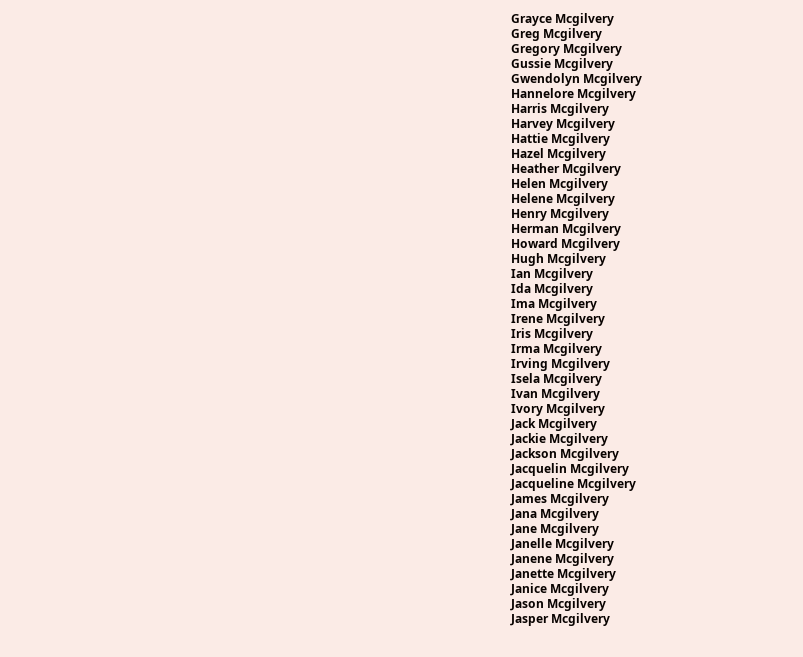Grayce Mcgilvery
Greg Mcgilvery
Gregory Mcgilvery
Gussie Mcgilvery
Gwendolyn Mcgilvery
Hannelore Mcgilvery
Harris Mcgilvery
Harvey Mcgilvery
Hattie Mcgilvery
Hazel Mcgilvery
Heather Mcgilvery
Helen Mcgilvery
Helene Mcgilvery
Henry Mcgilvery
Herman Mcgilvery
Howard Mcgilvery
Hugh Mcgilvery
Ian Mcgilvery
Ida Mcgilvery
Ima Mcgilvery
Irene Mcgilvery
Iris Mcgilvery
Irma Mcgilvery
Irving Mcgilvery
Isela Mcgilvery
Ivan Mcgilvery
Ivory Mcgilvery
Jack Mcgilvery
Jackie Mcgilvery
Jackson Mcgilvery
Jacquelin Mcgilvery
Jacqueline Mcgilvery
James Mcgilvery
Jana Mcgilvery
Jane Mcgilvery
Janelle Mcgilvery
Janene Mcgilvery
Janette Mcgilvery
Janice Mcgilvery
Jason Mcgilvery
Jasper Mcgilvery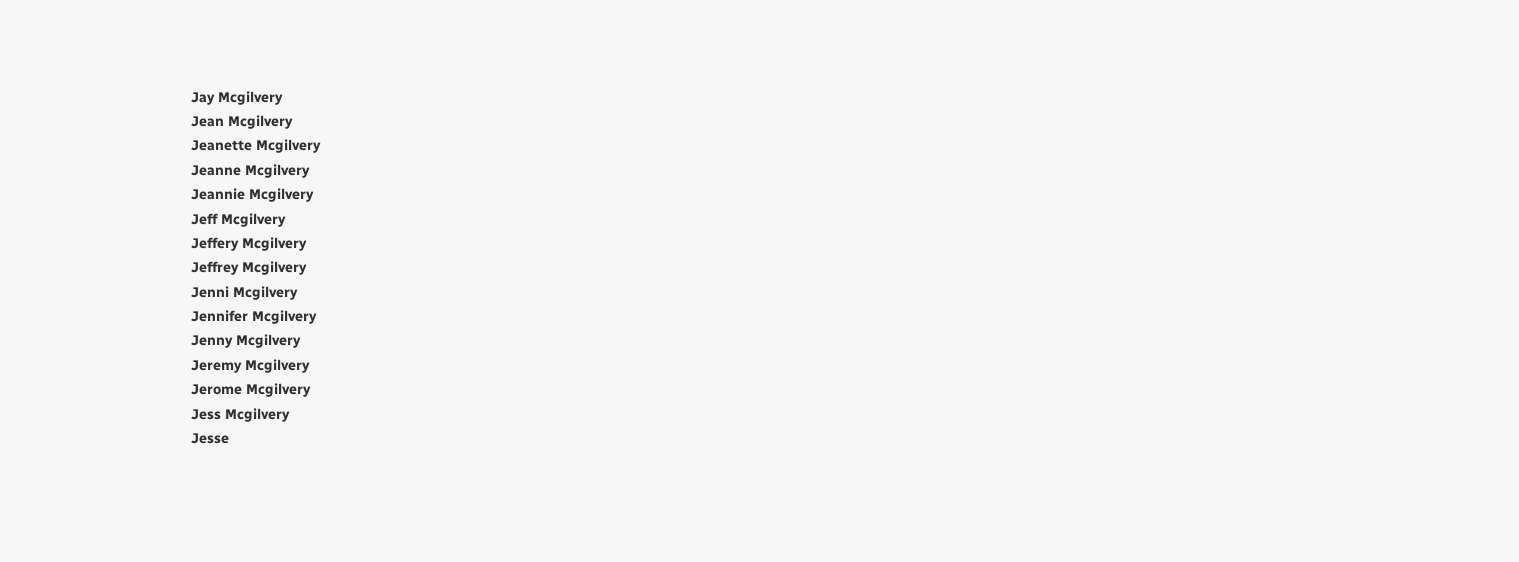Jay Mcgilvery
Jean Mcgilvery
Jeanette Mcgilvery
Jeanne Mcgilvery
Jeannie Mcgilvery
Jeff Mcgilvery
Jeffery Mcgilvery
Jeffrey Mcgilvery
Jenni Mcgilvery
Jennifer Mcgilvery
Jenny Mcgilvery
Jeremy Mcgilvery
Jerome Mcgilvery
Jess Mcgilvery
Jesse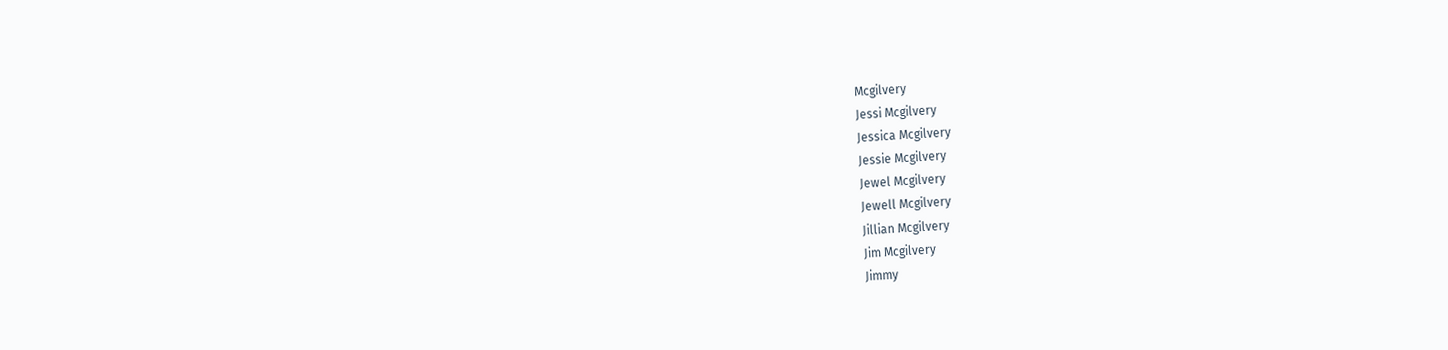Mcgilvery
Jessi Mcgilvery
Jessica Mcgilvery
Jessie Mcgilvery
Jewel Mcgilvery
Jewell Mcgilvery
Jillian Mcgilvery
Jim Mcgilvery
Jimmy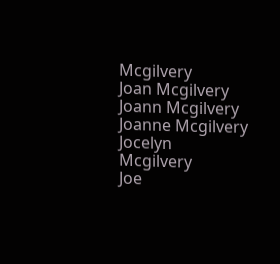Mcgilvery
Joan Mcgilvery
Joann Mcgilvery
Joanne Mcgilvery
Jocelyn Mcgilvery
Joe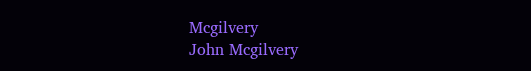Mcgilvery
John Mcgilvery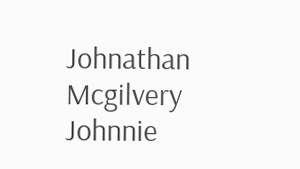Johnathan Mcgilvery
Johnnie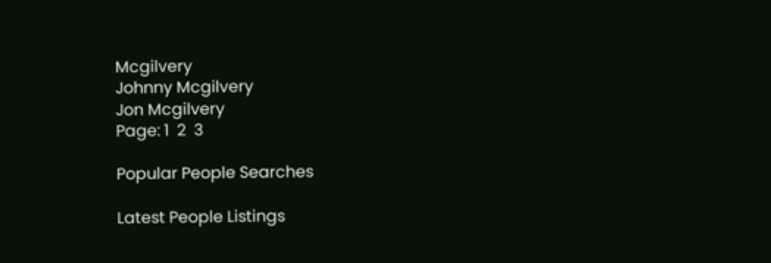Mcgilvery
Johnny Mcgilvery
Jon Mcgilvery
Page: 1  2  3

Popular People Searches

Latest People Listings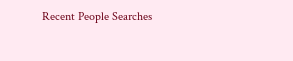Recent People Searches